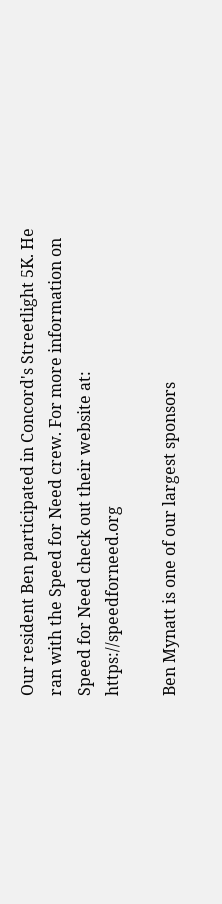Our resident Ben participated in Concord's Streetlight 5K. He ran with the Speed for Need crew. For more information on Speed for Need check out their website at:  https://speedforneed.org

Ben Mynatt is one of our largest sponsors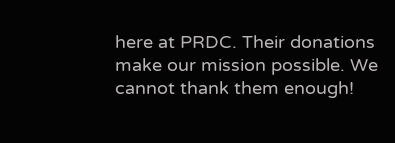here at PRDC. Their donations make our mission possible. We cannot thank them enough!